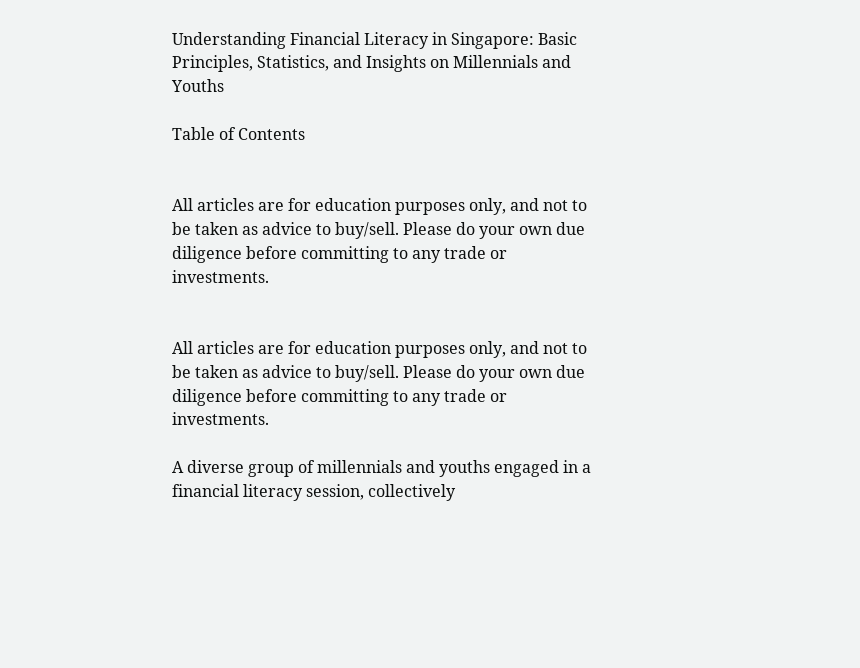Understanding Financial Literacy in Singapore: Basic Principles, Statistics, and Insights on Millennials and Youths

Table of Contents


All articles are for education purposes only, and not to be taken as advice to buy/sell. Please do your own due diligence before committing to any trade or investments.


All articles are for education purposes only, and not to be taken as advice to buy/sell. Please do your own due diligence before committing to any trade or investments.

A diverse group of millennials and youths engaged in a financial literacy session, collectively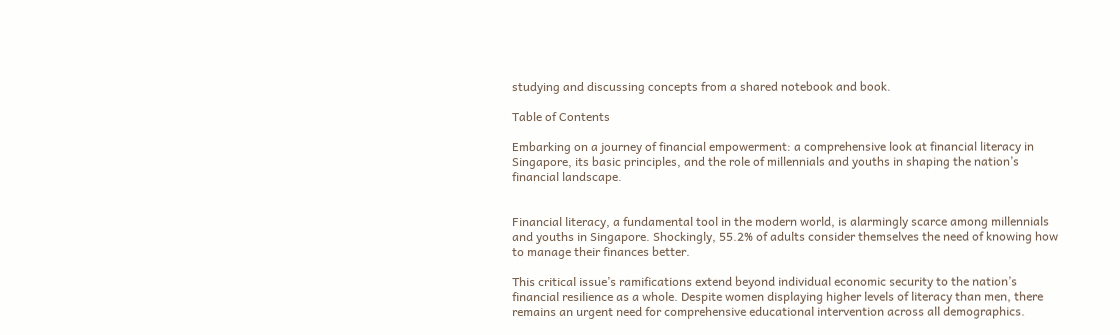studying and discussing concepts from a shared notebook and book.

Table of Contents

Embarking on a journey of financial empowerment: a comprehensive look at financial literacy in Singapore, its basic principles, and the role of millennials and youths in shaping the nation’s financial landscape.


Financial literacy, a fundamental tool in the modern world, is alarmingly scarce among millennials and youths in Singapore. Shockingly, 55.2% of adults consider themselves the need of knowing how to manage their finances better.

This critical issue’s ramifications extend beyond individual economic security to the nation’s financial resilience as a whole. Despite women displaying higher levels of literacy than men, there remains an urgent need for comprehensive educational intervention across all demographics.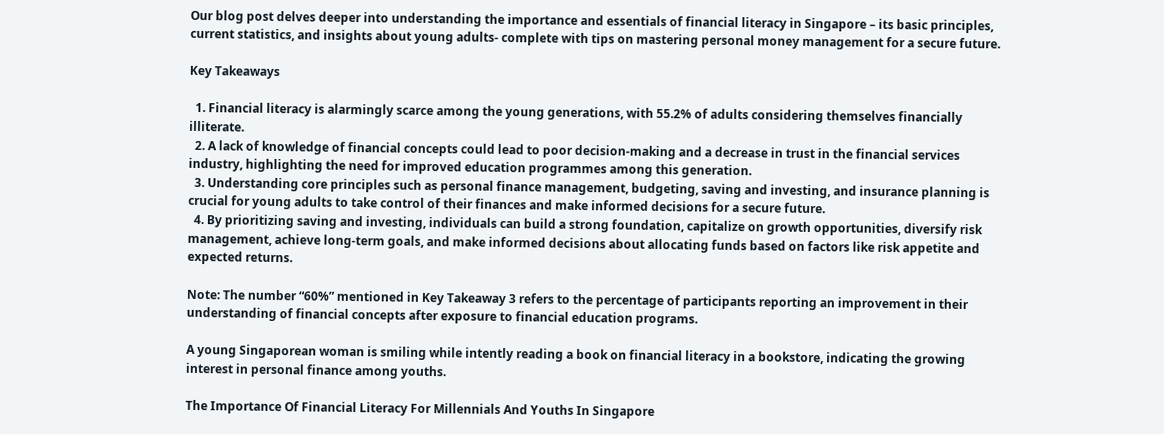Our blog post delves deeper into understanding the importance and essentials of financial literacy in Singapore – its basic principles, current statistics, and insights about young adults- complete with tips on mastering personal money management for a secure future.

Key Takeaways

  1. Financial literacy is alarmingly scarce among the young generations, with 55.2% of adults considering themselves financially illiterate.
  2. A lack of knowledge of financial concepts could lead to poor decision-making and a decrease in trust in the financial services industry, highlighting the need for improved education programmes among this generation.
  3. Understanding core principles such as personal finance management, budgeting, saving and investing, and insurance planning is crucial for young adults to take control of their finances and make informed decisions for a secure future.
  4. By prioritizing saving and investing, individuals can build a strong foundation, capitalize on growth opportunities, diversify risk management, achieve long-term goals, and make informed decisions about allocating funds based on factors like risk appetite and expected returns.

Note: The number “60%” mentioned in Key Takeaway 3 refers to the percentage of participants reporting an improvement in their understanding of financial concepts after exposure to financial education programs.

A young Singaporean woman is smiling while intently reading a book on financial literacy in a bookstore, indicating the growing interest in personal finance among youths.

The Importance Of Financial Literacy For Millennials And Youths In Singapore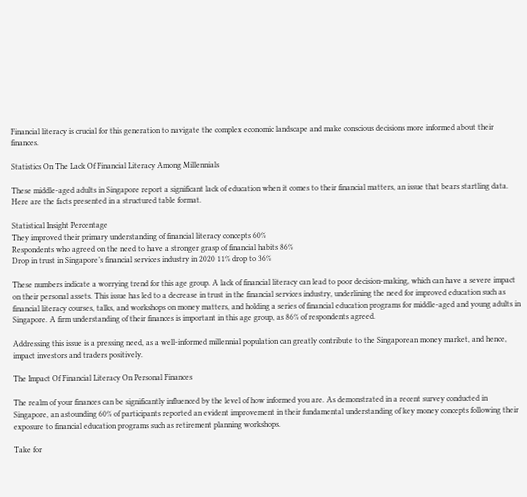Financial literacy is crucial for this generation to navigate the complex economic landscape and make conscious decisions more informed about their finances.

Statistics On The Lack Of Financial Literacy Among Millennials

These middle-aged adults in Singapore report a significant lack of education when it comes to their financial matters, an issue that bears startling data. Here are the facts presented in a structured table format.

Statistical Insight Percentage
They improved their primary understanding of financial literacy concepts 60%
Respondents who agreed on the need to have a stronger grasp of financial habits 86%
Drop in trust in Singapore’s financial services industry in 2020 11% drop to 36%

These numbers indicate a worrying trend for this age group. A lack of financial literacy can lead to poor decision-making, which can have a severe impact on their personal assets. This issue has led to a decrease in trust in the financial services industry, underlining the need for improved education such as financial literacy courses, talks, and workshops on money matters, and holding a series of financial education programs for middle-aged and young adults in Singapore. A firm understanding of their finances is important in this age group, as 86% of respondents agreed.

Addressing this issue is a pressing need, as a well-informed millennial population can greatly contribute to the Singaporean money market, and hence, impact investors and traders positively.

The Impact Of Financial Literacy On Personal Finances

The realm of your finances can be significantly influenced by the level of how informed you are. As demonstrated in a recent survey conducted in Singapore, an astounding 60% of participants reported an evident improvement in their fundamental understanding of key money concepts following their exposure to financial education programs such as retirement planning workshops.

Take for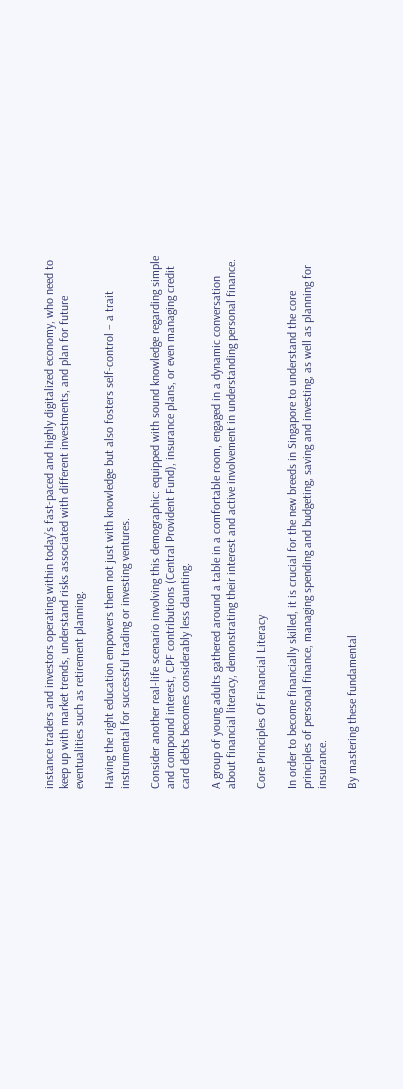instance traders and investors operating within today’s fast-paced and highly digitalized economy, who need to keep up with market trends, understand risks associated with different investments, and plan for future eventualities such as retirement planning.

Having the right education empowers them not just with knowledge but also fosters self-control – a trait instrumental for successful trading or investing ventures.

Consider another real-life scenario involving this demographic: equipped with sound knowledge regarding simple and compound interest, CPF contributions (Central Provident Fund), insurance plans, or even managing credit card debts becomes considerably less daunting.

A group of young adults gathered around a table in a comfortable room, engaged in a dynamic conversation about financial literacy, demonstrating their interest and active involvement in understanding personal finance.

Core Principles Of Financial Literacy

In order to become financially skilled, it is crucial for the new breeds in Singapore to understand the core principles of personal finance, managing spending and budgeting, saving and investing, as well as planning for insurance.

By mastering these fundamental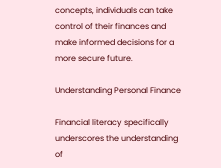concepts, individuals can take control of their finances and make informed decisions for a more secure future.

Understanding Personal Finance

Financial literacy specifically underscores the understanding of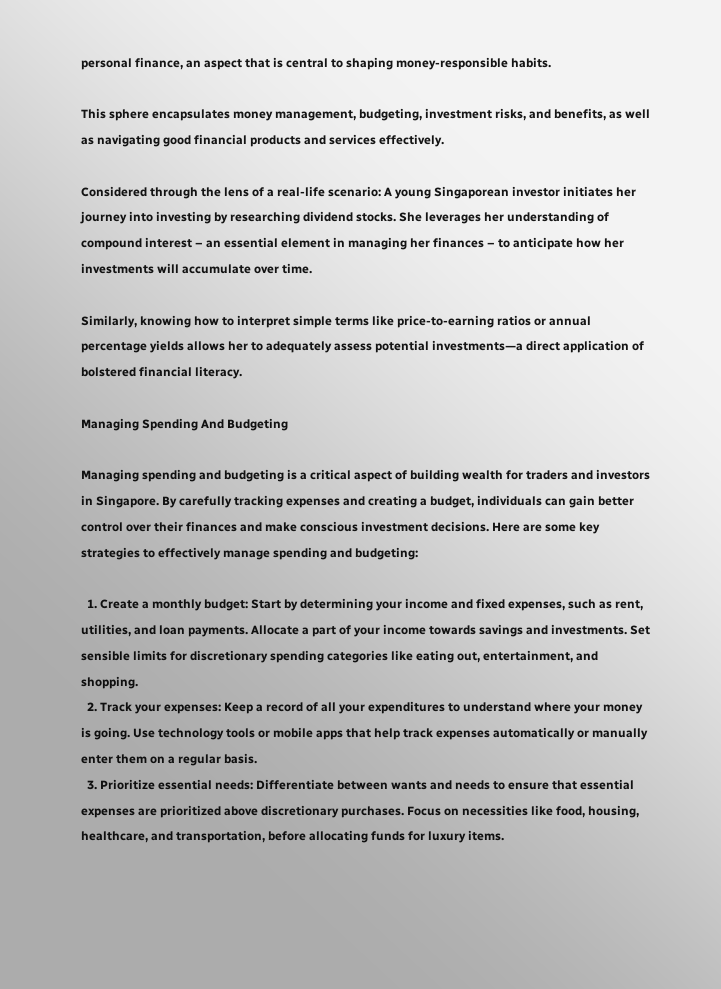personal finance, an aspect that is central to shaping money-responsible habits.

This sphere encapsulates money management, budgeting, investment risks, and benefits, as well as navigating good financial products and services effectively.

Considered through the lens of a real-life scenario: A young Singaporean investor initiates her journey into investing by researching dividend stocks. She leverages her understanding of compound interest – an essential element in managing her finances – to anticipate how her investments will accumulate over time.

Similarly, knowing how to interpret simple terms like price-to-earning ratios or annual percentage yields allows her to adequately assess potential investments—a direct application of bolstered financial literacy.

Managing Spending And Budgeting

Managing spending and budgeting is a critical aspect of building wealth for traders and investors in Singapore. By carefully tracking expenses and creating a budget, individuals can gain better control over their finances and make conscious investment decisions. Here are some key strategies to effectively manage spending and budgeting:

  1. Create a monthly budget: Start by determining your income and fixed expenses, such as rent, utilities, and loan payments. Allocate a part of your income towards savings and investments. Set sensible limits for discretionary spending categories like eating out, entertainment, and shopping.
  2. Track your expenses: Keep a record of all your expenditures to understand where your money is going. Use technology tools or mobile apps that help track expenses automatically or manually enter them on a regular basis.
  3. Prioritize essential needs: Differentiate between wants and needs to ensure that essential expenses are prioritized above discretionary purchases. Focus on necessities like food, housing, healthcare, and transportation, before allocating funds for luxury items.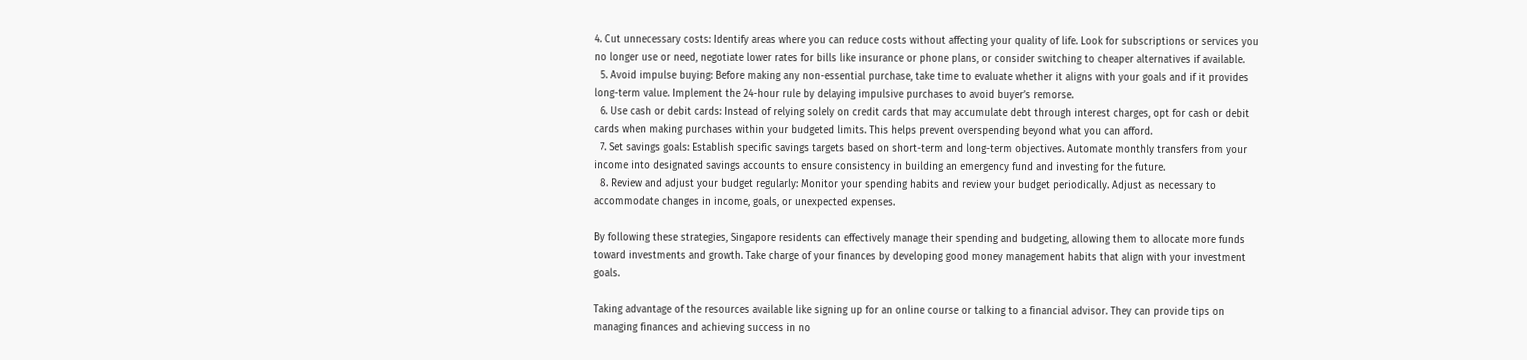4. Cut unnecessary costs: Identify areas where you can reduce costs without affecting your quality of life. Look for subscriptions or services you no longer use or need, negotiate lower rates for bills like insurance or phone plans, or consider switching to cheaper alternatives if available.
  5. Avoid impulse buying: Before making any non-essential purchase, take time to evaluate whether it aligns with your goals and if it provides long-term value. Implement the 24-hour rule by delaying impulsive purchases to avoid buyer’s remorse.
  6. Use cash or debit cards: Instead of relying solely on credit cards that may accumulate debt through interest charges, opt for cash or debit cards when making purchases within your budgeted limits. This helps prevent overspending beyond what you can afford.
  7. Set savings goals: Establish specific savings targets based on short-term and long-term objectives. Automate monthly transfers from your income into designated savings accounts to ensure consistency in building an emergency fund and investing for the future.
  8. Review and adjust your budget regularly: Monitor your spending habits and review your budget periodically. Adjust as necessary to accommodate changes in income, goals, or unexpected expenses.

By following these strategies, Singapore residents can effectively manage their spending and budgeting, allowing them to allocate more funds toward investments and growth. Take charge of your finances by developing good money management habits that align with your investment goals.

Taking advantage of the resources available like signing up for an online course or talking to a financial advisor. They can provide tips on managing finances and achieving success in no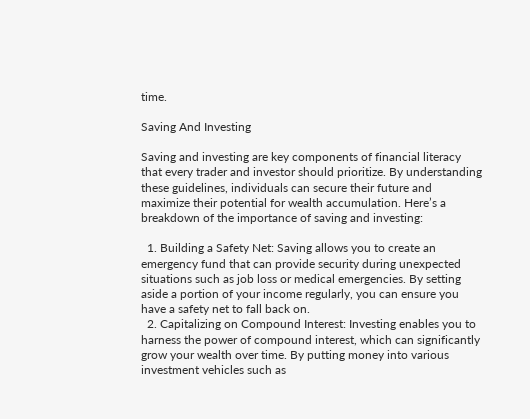time.

Saving And Investing

Saving and investing are key components of financial literacy that every trader and investor should prioritize. By understanding these guidelines, individuals can secure their future and maximize their potential for wealth accumulation. Here’s a breakdown of the importance of saving and investing:

  1. Building a Safety Net: Saving allows you to create an emergency fund that can provide security during unexpected situations such as job loss or medical emergencies. By setting aside a portion of your income regularly, you can ensure you have a safety net to fall back on.
  2. Capitalizing on Compound Interest: Investing enables you to harness the power of compound interest, which can significantly grow your wealth over time. By putting money into various investment vehicles such as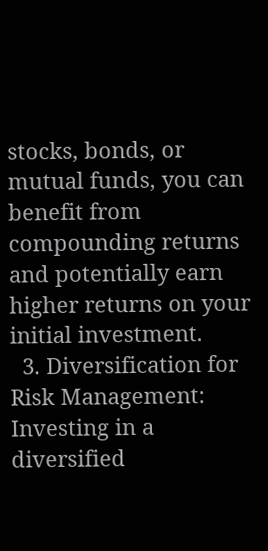stocks, bonds, or mutual funds, you can benefit from compounding returns and potentially earn higher returns on your initial investment.
  3. Diversification for Risk Management: Investing in a diversified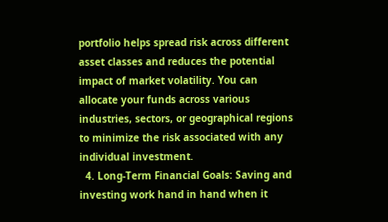portfolio helps spread risk across different asset classes and reduces the potential impact of market volatility. You can allocate your funds across various industries, sectors, or geographical regions to minimize the risk associated with any individual investment.
  4. Long-Term Financial Goals: Saving and investing work hand in hand when it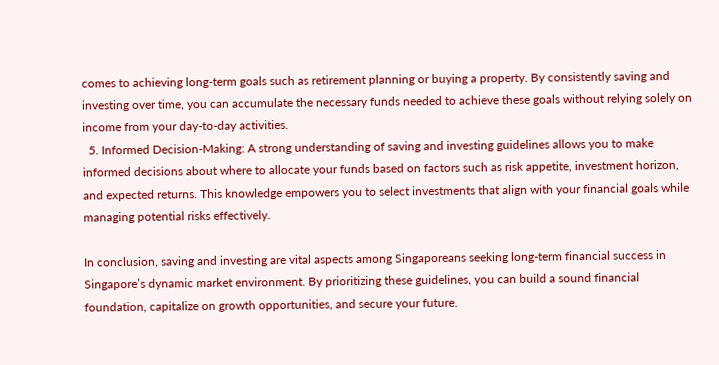comes to achieving long-term goals such as retirement planning or buying a property. By consistently saving and investing over time, you can accumulate the necessary funds needed to achieve these goals without relying solely on income from your day-to-day activities.
  5. Informed Decision-Making: A strong understanding of saving and investing guidelines allows you to make informed decisions about where to allocate your funds based on factors such as risk appetite, investment horizon, and expected returns. This knowledge empowers you to select investments that align with your financial goals while managing potential risks effectively.

In conclusion, saving and investing are vital aspects among Singaporeans seeking long-term financial success in Singapore’s dynamic market environment. By prioritizing these guidelines, you can build a sound financial foundation, capitalize on growth opportunities, and secure your future.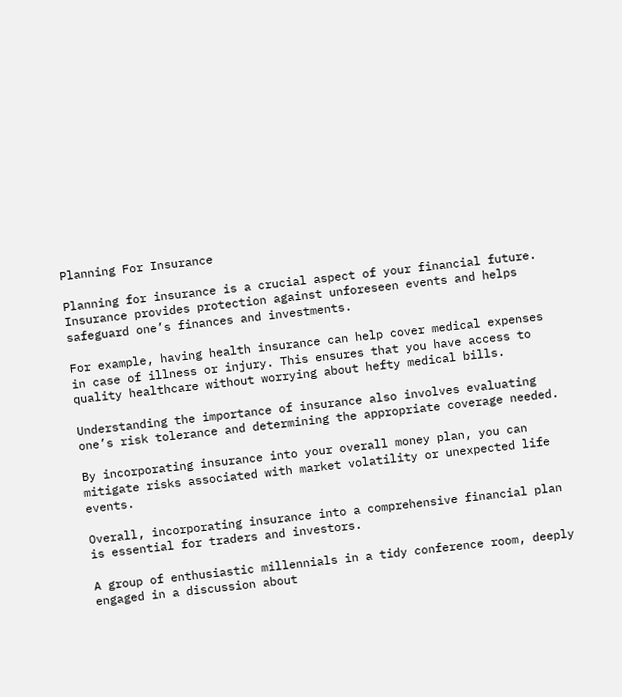Planning For Insurance

Planning for insurance is a crucial aspect of your financial future. Insurance provides protection against unforeseen events and helps safeguard one’s finances and investments.

For example, having health insurance can help cover medical expenses in case of illness or injury. This ensures that you have access to quality healthcare without worrying about hefty medical bills.

Understanding the importance of insurance also involves evaluating one’s risk tolerance and determining the appropriate coverage needed.

By incorporating insurance into your overall money plan, you can mitigate risks associated with market volatility or unexpected life events.

Overall, incorporating insurance into a comprehensive financial plan is essential for traders and investors.

A group of enthusiastic millennials in a tidy conference room, deeply engaged in a discussion about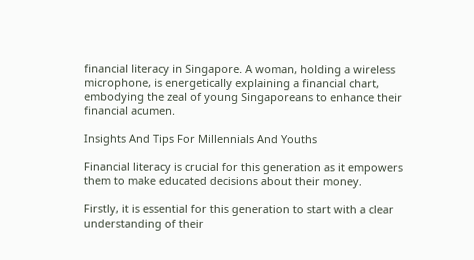financial literacy in Singapore. A woman, holding a wireless microphone, is energetically explaining a financial chart, embodying the zeal of young Singaporeans to enhance their financial acumen.

Insights And Tips For Millennials And Youths

Financial literacy is crucial for this generation as it empowers them to make educated decisions about their money.

Firstly, it is essential for this generation to start with a clear understanding of their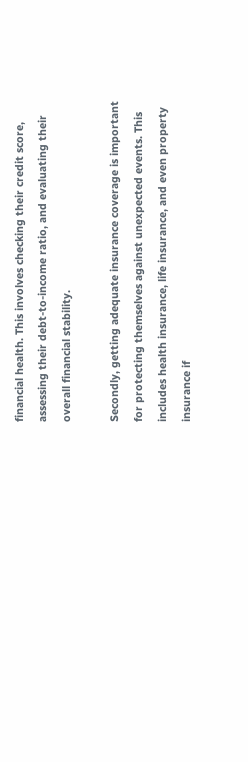financial health. This involves checking their credit score, assessing their debt-to-income ratio, and evaluating their overall financial stability.

Secondly, getting adequate insurance coverage is important for protecting themselves against unexpected events. This includes health insurance, life insurance, and even property insurance if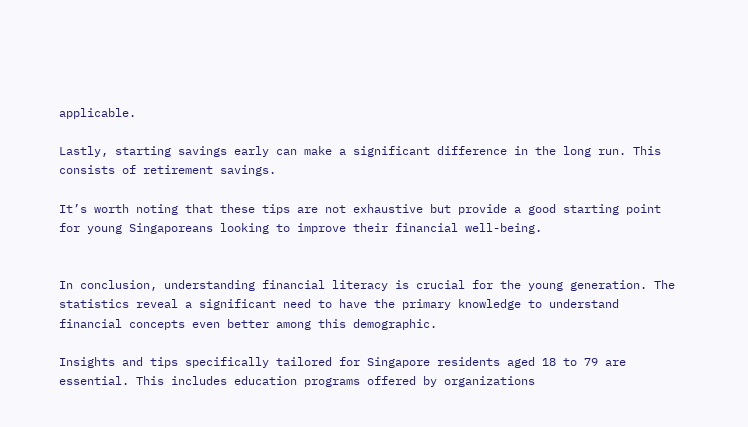applicable.

Lastly, starting savings early can make a significant difference in the long run. This consists of retirement savings.

It’s worth noting that these tips are not exhaustive but provide a good starting point for young Singaporeans looking to improve their financial well-being.


In conclusion, understanding financial literacy is crucial for the young generation. The statistics reveal a significant need to have the primary knowledge to understand financial concepts even better among this demographic.

Insights and tips specifically tailored for Singapore residents aged 18 to 79 are essential. This includes education programs offered by organizations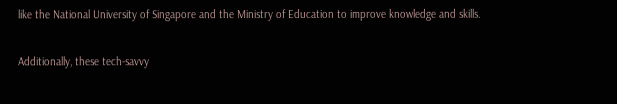like the National University of Singapore and the Ministry of Education to improve knowledge and skills.

Additionally, these tech-savvy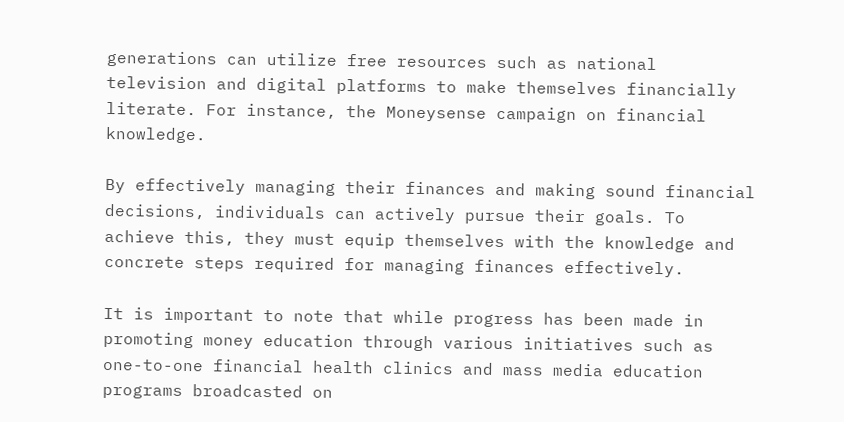generations can utilize free resources such as national television and digital platforms to make themselves financially literate. For instance, the Moneysense campaign on financial knowledge.

By effectively managing their finances and making sound financial decisions, individuals can actively pursue their goals. To achieve this, they must equip themselves with the knowledge and concrete steps required for managing finances effectively.

It is important to note that while progress has been made in promoting money education through various initiatives such as one-to-one financial health clinics and mass media education programs broadcasted on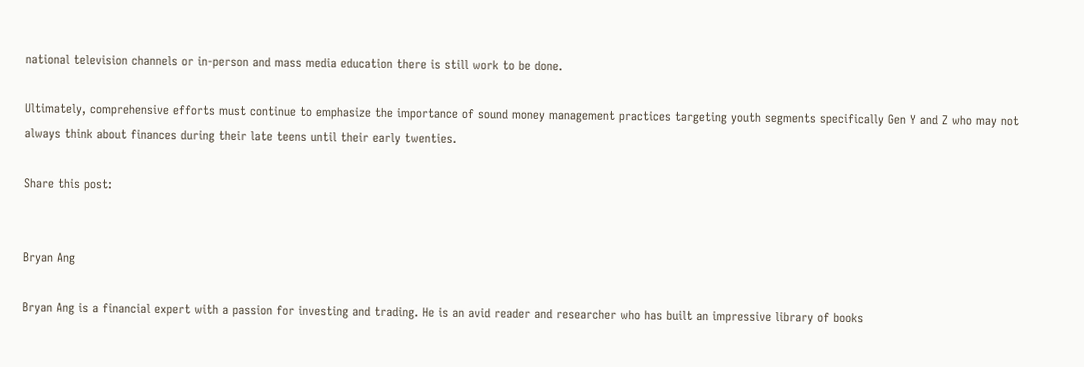national television channels or in-person and mass media education there is still work to be done.

Ultimately, comprehensive efforts must continue to emphasize the importance of sound money management practices targeting youth segments specifically Gen Y and Z who may not always think about finances during their late teens until their early twenties.

Share this post:


Bryan Ang

Bryan Ang is a financial expert with a passion for investing and trading. He is an avid reader and researcher who has built an impressive library of books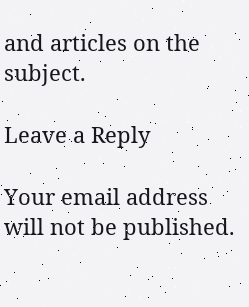and articles on the subject.

Leave a Reply

Your email address will not be published.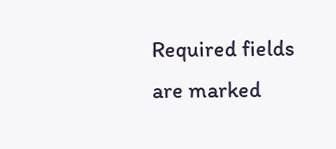Required fields are marked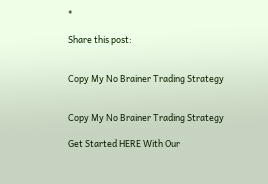*

Share this post:


Copy My No Brainer Trading Strategy


Copy My No Brainer Trading Strategy

Get Started HERE With Our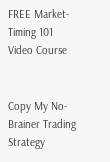FREE Market-Timing 101 Video Course


Copy My No-Brainer Trading Strategy